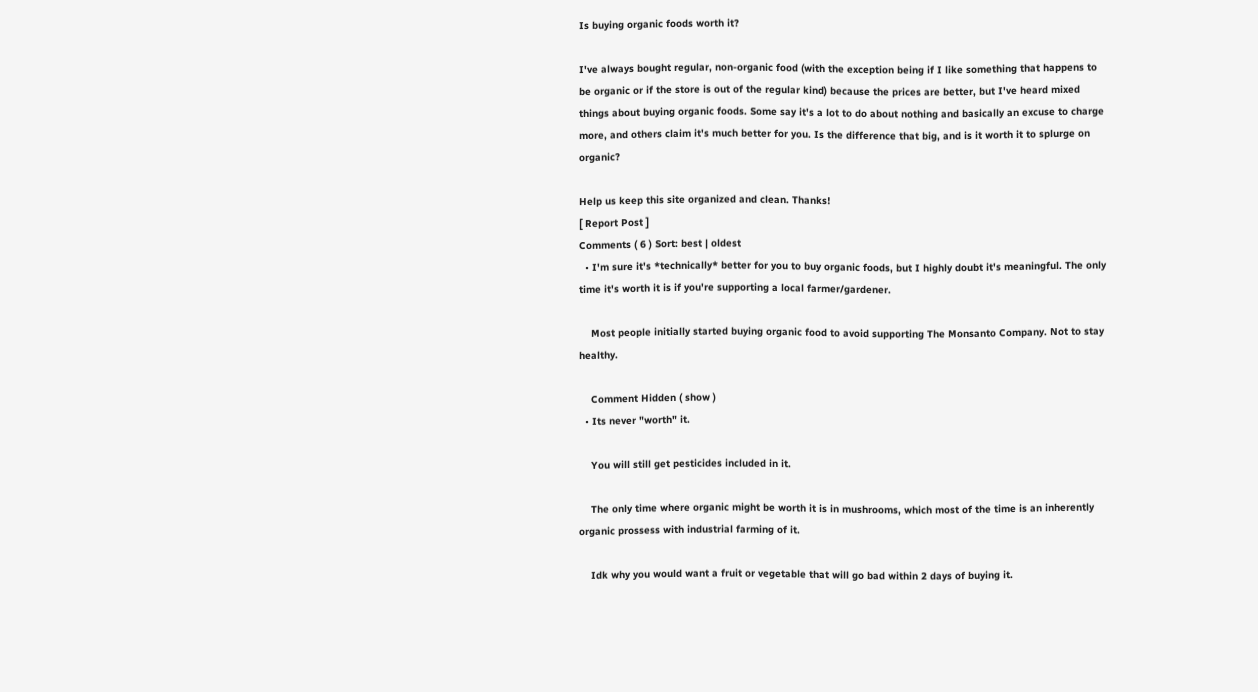Is buying organic foods worth it?

I've always bought regular, non-organic food (with the exception being if I like something that happens to be organic or if the store is out of the regular kind) because the prices are better, but I've heard mixed things about buying organic foods. Some say it's a lot to do about nothing and basically an excuse to charge more, and others claim it's much better for you. Is the difference that big, and is it worth it to splurge on organic?

Help us keep this site organized and clean. Thanks!
[ Report Post ]
Comments ( 6 ) Sort: best | oldest
  • I'm sure it's *technically* better for you to buy organic foods, but I highly doubt it's meaningful. The only time it's worth it is if you're supporting a local farmer/gardener.

    Most people initially started buying organic food to avoid supporting The Monsanto Company. Not to stay healthy.

    Comment Hidden ( show )
  • Its never "worth" it.

    You will still get pesticides included in it.

    The only time where organic might be worth it is in mushrooms, which most of the time is an inherently organic prossess with industrial farming of it.

    Idk why you would want a fruit or vegetable that will go bad within 2 days of buying it.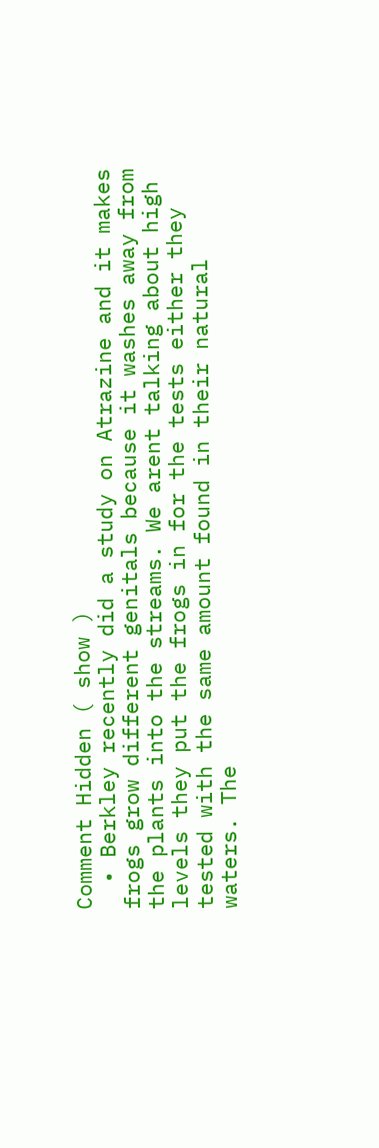Comment Hidden ( show )
  • Berkley recently did a study on Atrazine and it makes frogs grow different genitals because it washes away from the plants into the streams. We arent talking about high levels they put the frogs in for the tests either they tested with the same amount found in their natural waters. The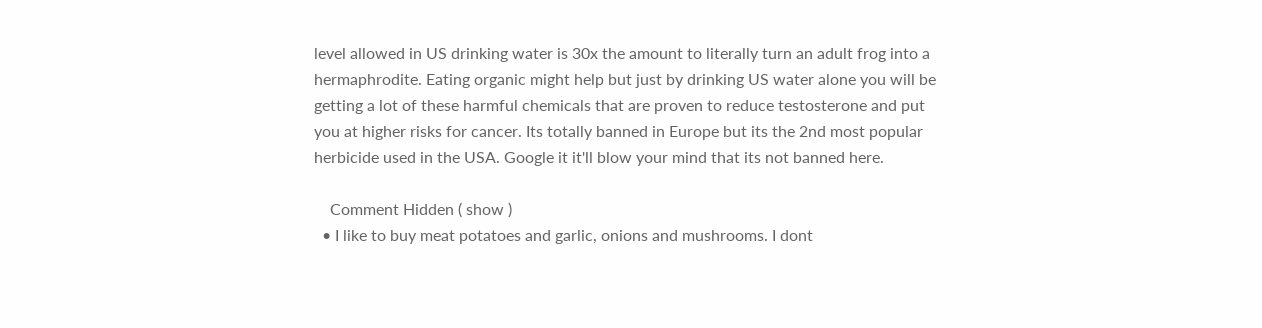level allowed in US drinking water is 30x the amount to literally turn an adult frog into a hermaphrodite. Eating organic might help but just by drinking US water alone you will be getting a lot of these harmful chemicals that are proven to reduce testosterone and put you at higher risks for cancer. Its totally banned in Europe but its the 2nd most popular herbicide used in the USA. Google it it'll blow your mind that its not banned here.

    Comment Hidden ( show )
  • I like to buy meat potatoes and garlic, onions and mushrooms. I dont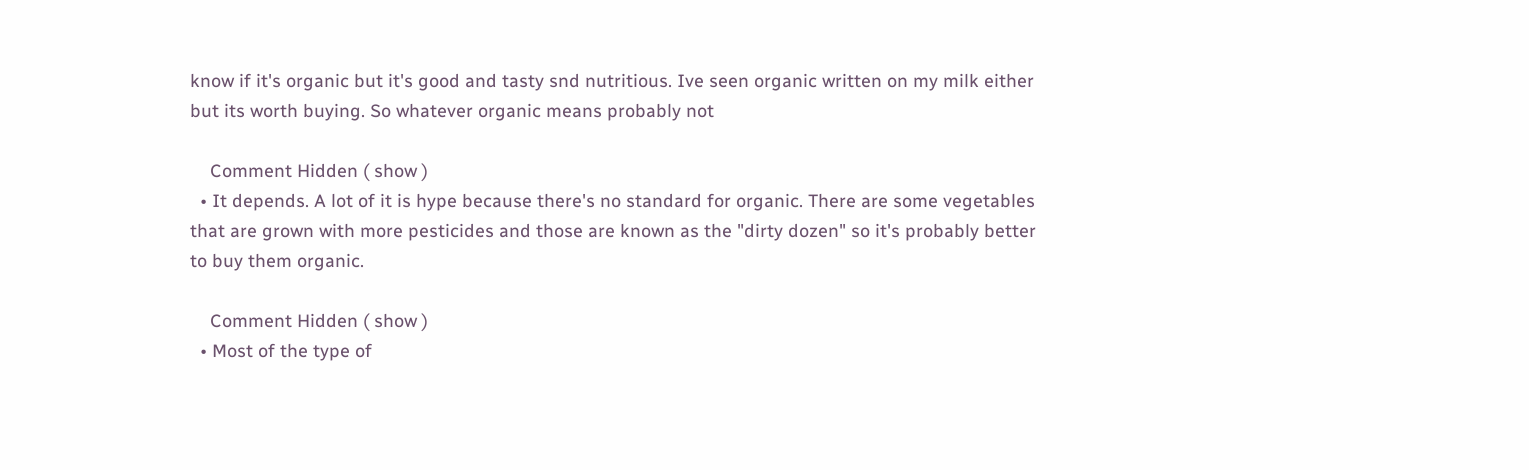know if it's organic but it's good and tasty snd nutritious. Ive seen organic written on my milk either but its worth buying. So whatever organic means probably not

    Comment Hidden ( show )
  • It depends. A lot of it is hype because there's no standard for organic. There are some vegetables that are grown with more pesticides and those are known as the "dirty dozen" so it's probably better to buy them organic.

    Comment Hidden ( show )
  • Most of the type of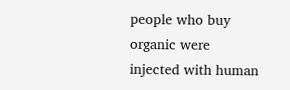people who buy organic were injected with human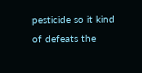pesticide so it kind of defeats the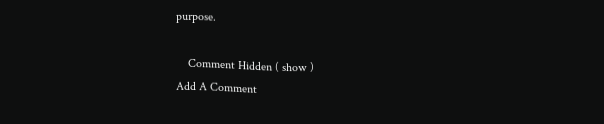purpose.

    Comment Hidden ( show )
Add A Comment